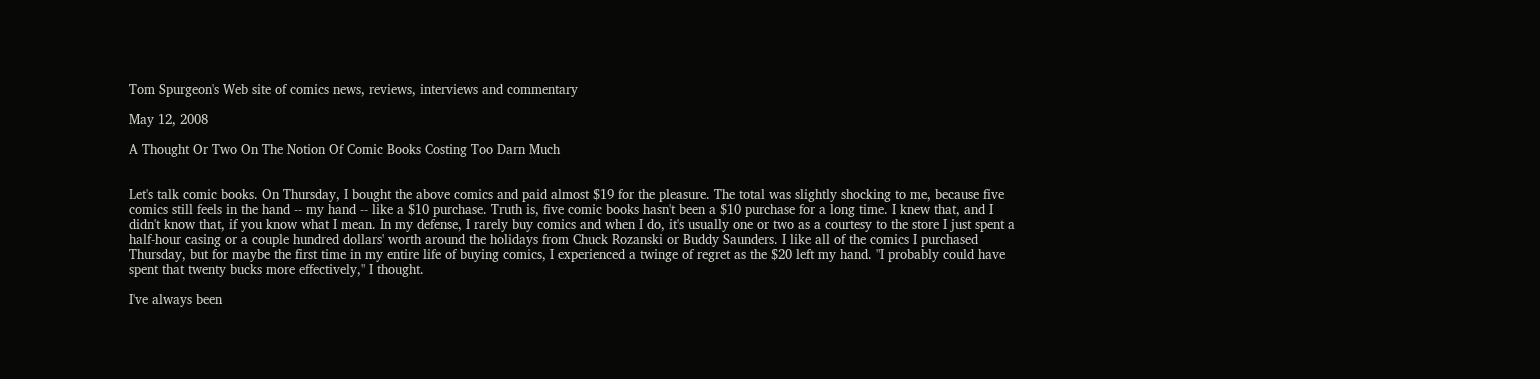Tom Spurgeon's Web site of comics news, reviews, interviews and commentary

May 12, 2008

A Thought Or Two On The Notion Of Comic Books Costing Too Darn Much


Let's talk comic books. On Thursday, I bought the above comics and paid almost $19 for the pleasure. The total was slightly shocking to me, because five comics still feels in the hand -- my hand -- like a $10 purchase. Truth is, five comic books hasn't been a $10 purchase for a long time. I knew that, and I didn't know that, if you know what I mean. In my defense, I rarely buy comics and when I do, it's usually one or two as a courtesy to the store I just spent a half-hour casing or a couple hundred dollars' worth around the holidays from Chuck Rozanski or Buddy Saunders. I like all of the comics I purchased Thursday, but for maybe the first time in my entire life of buying comics, I experienced a twinge of regret as the $20 left my hand. "I probably could have spent that twenty bucks more effectively," I thought.

I've always been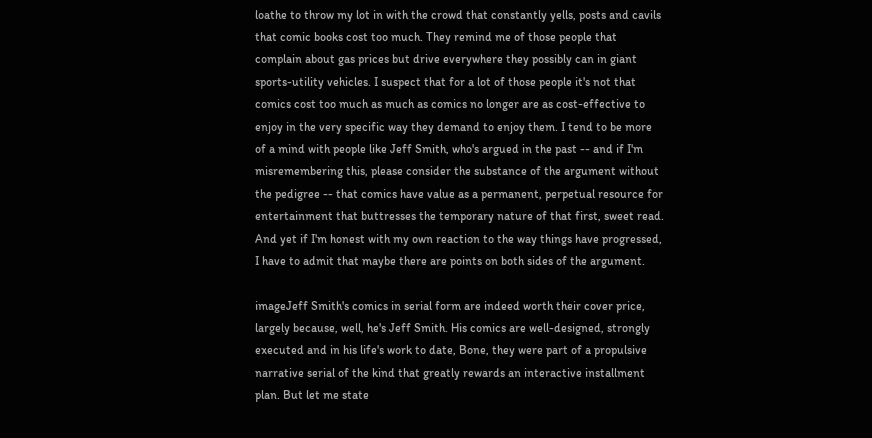loathe to throw my lot in with the crowd that constantly yells, posts and cavils that comic books cost too much. They remind me of those people that complain about gas prices but drive everywhere they possibly can in giant sports-utility vehicles. I suspect that for a lot of those people it's not that comics cost too much as much as comics no longer are as cost-effective to enjoy in the very specific way they demand to enjoy them. I tend to be more of a mind with people like Jeff Smith, who's argued in the past -- and if I'm misremembering this, please consider the substance of the argument without the pedigree -- that comics have value as a permanent, perpetual resource for entertainment that buttresses the temporary nature of that first, sweet read. And yet if I'm honest with my own reaction to the way things have progressed, I have to admit that maybe there are points on both sides of the argument.

imageJeff Smith's comics in serial form are indeed worth their cover price, largely because, well, he's Jeff Smith. His comics are well-designed, strongly executed and in his life's work to date, Bone, they were part of a propulsive narrative serial of the kind that greatly rewards an interactive installment plan. But let me state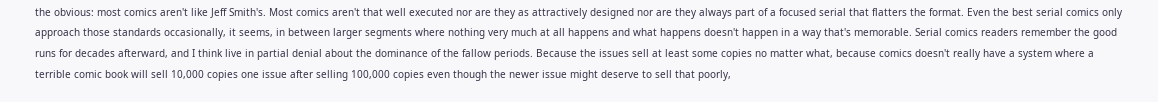the obvious: most comics aren't like Jeff Smith's. Most comics aren't that well executed nor are they as attractively designed nor are they always part of a focused serial that flatters the format. Even the best serial comics only approach those standards occasionally, it seems, in between larger segments where nothing very much at all happens and what happens doesn't happen in a way that's memorable. Serial comics readers remember the good runs for decades afterward, and I think live in partial denial about the dominance of the fallow periods. Because the issues sell at least some copies no matter what, because comics doesn't really have a system where a terrible comic book will sell 10,000 copies one issue after selling 100,000 copies even though the newer issue might deserve to sell that poorly,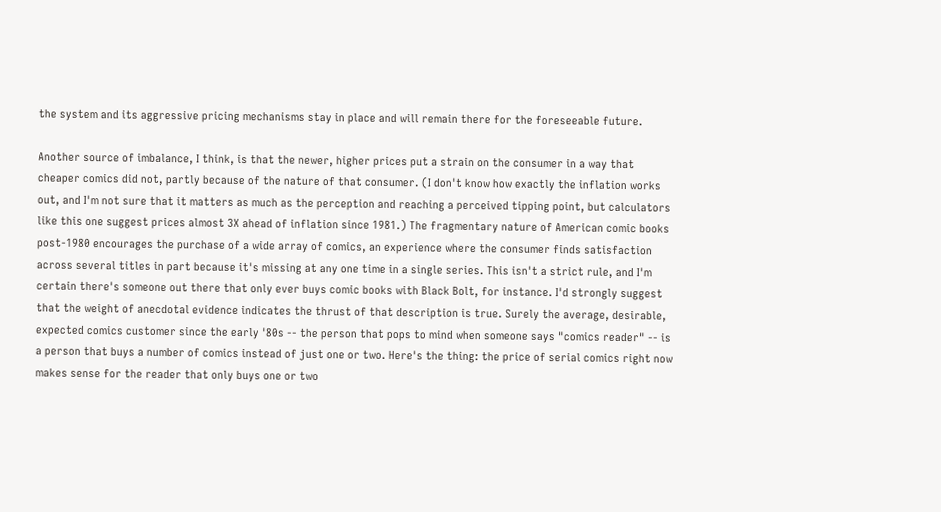the system and its aggressive pricing mechanisms stay in place and will remain there for the foreseeable future.

Another source of imbalance, I think, is that the newer, higher prices put a strain on the consumer in a way that cheaper comics did not, partly because of the nature of that consumer. (I don't know how exactly the inflation works out, and I'm not sure that it matters as much as the perception and reaching a perceived tipping point, but calculators like this one suggest prices almost 3X ahead of inflation since 1981.) The fragmentary nature of American comic books post-1980 encourages the purchase of a wide array of comics, an experience where the consumer finds satisfaction across several titles in part because it's missing at any one time in a single series. This isn't a strict rule, and I'm certain there's someone out there that only ever buys comic books with Black Bolt, for instance. I'd strongly suggest that the weight of anecdotal evidence indicates the thrust of that description is true. Surely the average, desirable, expected comics customer since the early '80s -- the person that pops to mind when someone says "comics reader" -- is a person that buys a number of comics instead of just one or two. Here's the thing: the price of serial comics right now makes sense for the reader that only buys one or two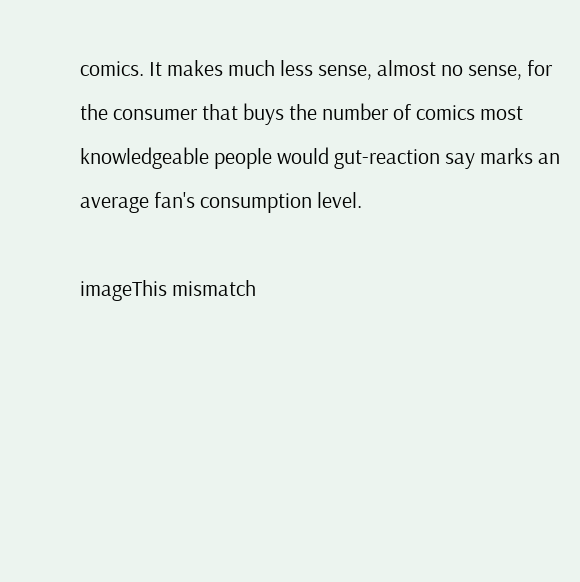comics. It makes much less sense, almost no sense, for the consumer that buys the number of comics most knowledgeable people would gut-reaction say marks an average fan's consumption level.

imageThis mismatch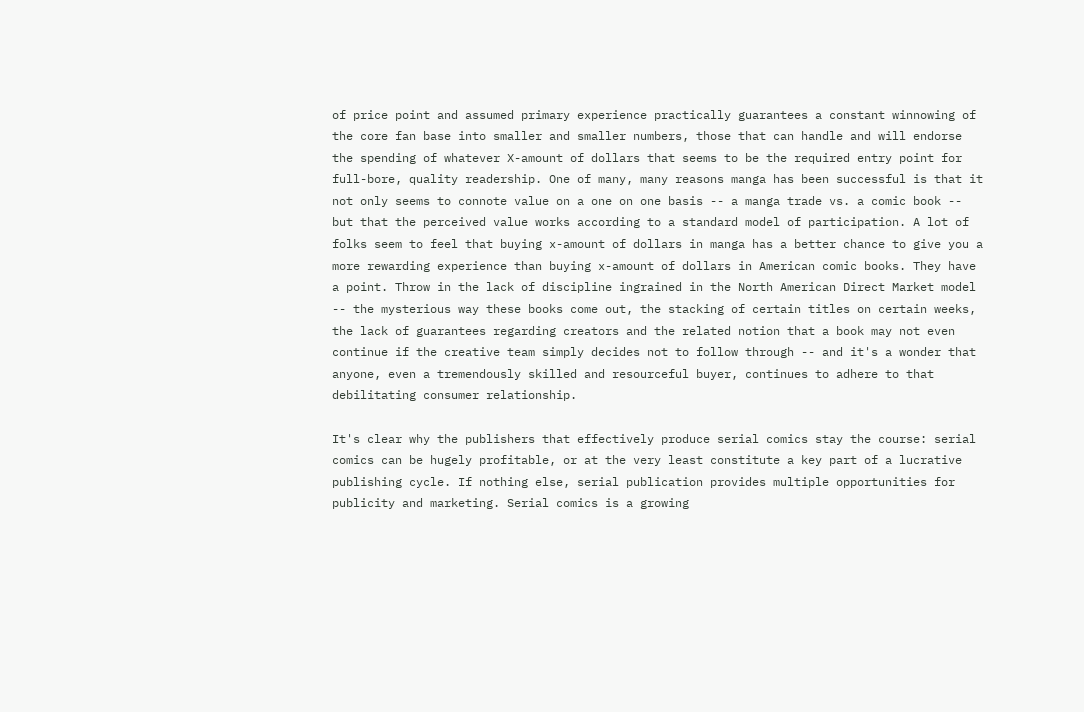of price point and assumed primary experience practically guarantees a constant winnowing of the core fan base into smaller and smaller numbers, those that can handle and will endorse the spending of whatever X-amount of dollars that seems to be the required entry point for full-bore, quality readership. One of many, many reasons manga has been successful is that it not only seems to connote value on a one on one basis -- a manga trade vs. a comic book -- but that the perceived value works according to a standard model of participation. A lot of folks seem to feel that buying x-amount of dollars in manga has a better chance to give you a more rewarding experience than buying x-amount of dollars in American comic books. They have a point. Throw in the lack of discipline ingrained in the North American Direct Market model -- the mysterious way these books come out, the stacking of certain titles on certain weeks, the lack of guarantees regarding creators and the related notion that a book may not even continue if the creative team simply decides not to follow through -- and it's a wonder that anyone, even a tremendously skilled and resourceful buyer, continues to adhere to that debilitating consumer relationship.

It's clear why the publishers that effectively produce serial comics stay the course: serial comics can be hugely profitable, or at the very least constitute a key part of a lucrative publishing cycle. If nothing else, serial publication provides multiple opportunities for publicity and marketing. Serial comics is a growing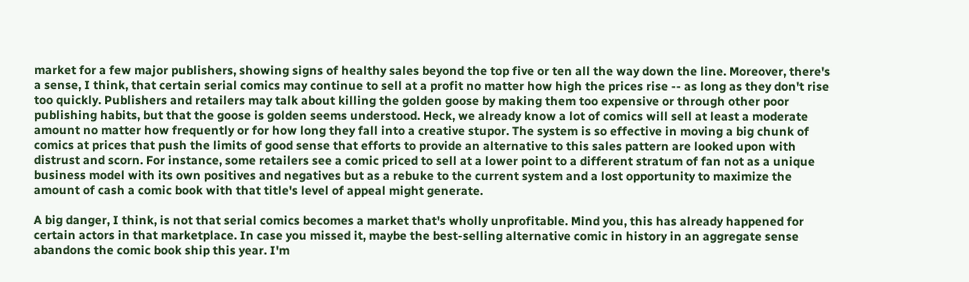market for a few major publishers, showing signs of healthy sales beyond the top five or ten all the way down the line. Moreover, there's a sense, I think, that certain serial comics may continue to sell at a profit no matter how high the prices rise -- as long as they don't rise too quickly. Publishers and retailers may talk about killing the golden goose by making them too expensive or through other poor publishing habits, but that the goose is golden seems understood. Heck, we already know a lot of comics will sell at least a moderate amount no matter how frequently or for how long they fall into a creative stupor. The system is so effective in moving a big chunk of comics at prices that push the limits of good sense that efforts to provide an alternative to this sales pattern are looked upon with distrust and scorn. For instance, some retailers see a comic priced to sell at a lower point to a different stratum of fan not as a unique business model with its own positives and negatives but as a rebuke to the current system and a lost opportunity to maximize the amount of cash a comic book with that title's level of appeal might generate.

A big danger, I think, is not that serial comics becomes a market that's wholly unprofitable. Mind you, this has already happened for certain actors in that marketplace. In case you missed it, maybe the best-selling alternative comic in history in an aggregate sense abandons the comic book ship this year. I'm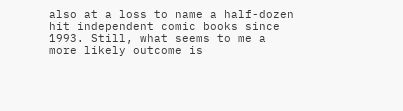also at a loss to name a half-dozen hit independent comic books since 1993. Still, what seems to me a more likely outcome is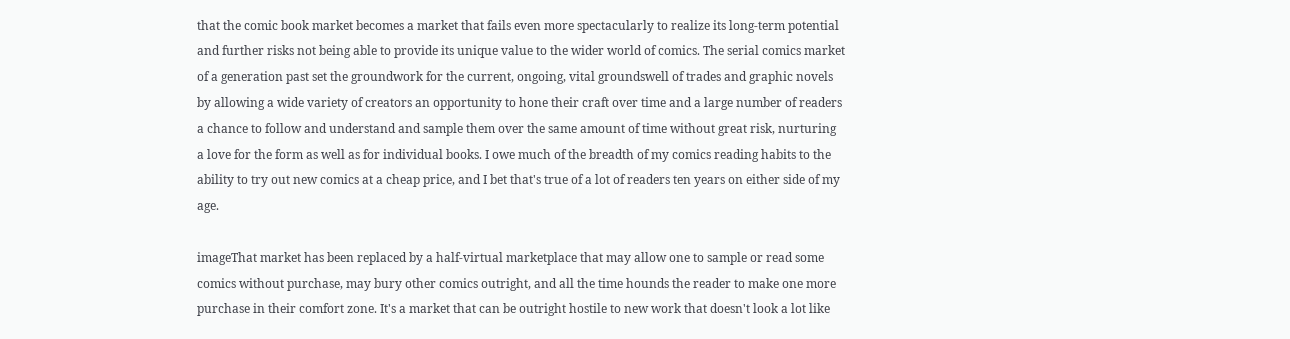that the comic book market becomes a market that fails even more spectacularly to realize its long-term potential and further risks not being able to provide its unique value to the wider world of comics. The serial comics market of a generation past set the groundwork for the current, ongoing, vital groundswell of trades and graphic novels by allowing a wide variety of creators an opportunity to hone their craft over time and a large number of readers a chance to follow and understand and sample them over the same amount of time without great risk, nurturing a love for the form as well as for individual books. I owe much of the breadth of my comics reading habits to the ability to try out new comics at a cheap price, and I bet that's true of a lot of readers ten years on either side of my age.

imageThat market has been replaced by a half-virtual marketplace that may allow one to sample or read some comics without purchase, may bury other comics outright, and all the time hounds the reader to make one more purchase in their comfort zone. It's a market that can be outright hostile to new work that doesn't look a lot like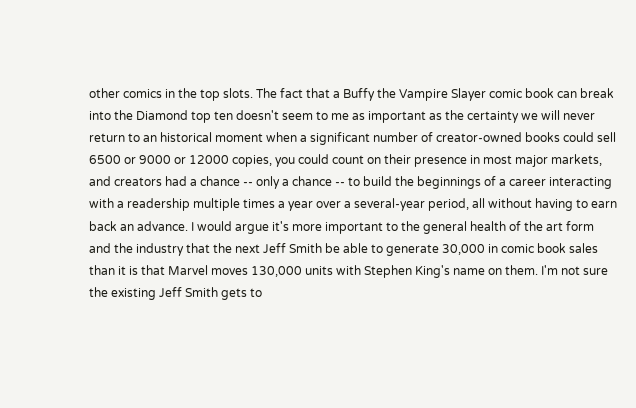other comics in the top slots. The fact that a Buffy the Vampire Slayer comic book can break into the Diamond top ten doesn't seem to me as important as the certainty we will never return to an historical moment when a significant number of creator-owned books could sell 6500 or 9000 or 12000 copies, you could count on their presence in most major markets, and creators had a chance -- only a chance -- to build the beginnings of a career interacting with a readership multiple times a year over a several-year period, all without having to earn back an advance. I would argue it's more important to the general health of the art form and the industry that the next Jeff Smith be able to generate 30,000 in comic book sales than it is that Marvel moves 130,000 units with Stephen King's name on them. I'm not sure the existing Jeff Smith gets to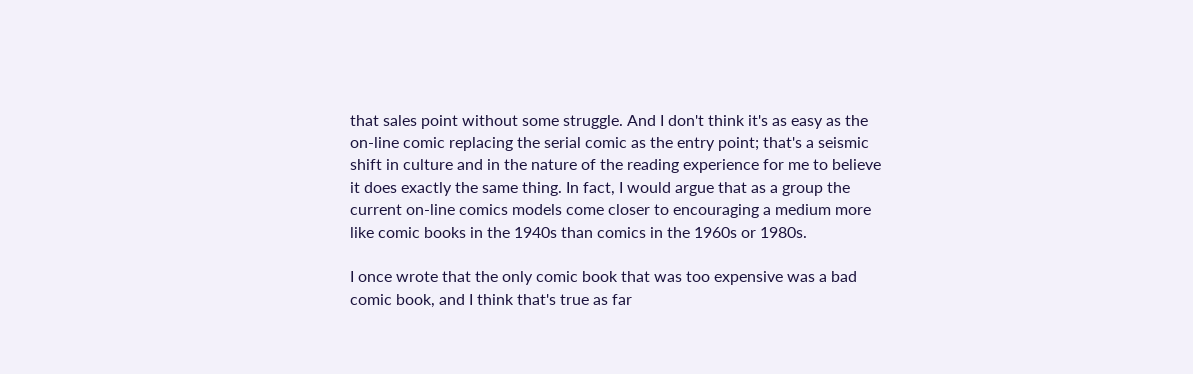that sales point without some struggle. And I don't think it's as easy as the on-line comic replacing the serial comic as the entry point; that's a seismic shift in culture and in the nature of the reading experience for me to believe it does exactly the same thing. In fact, I would argue that as a group the current on-line comics models come closer to encouraging a medium more like comic books in the 1940s than comics in the 1960s or 1980s.

I once wrote that the only comic book that was too expensive was a bad comic book, and I think that's true as far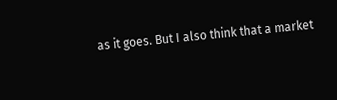as it goes. But I also think that a market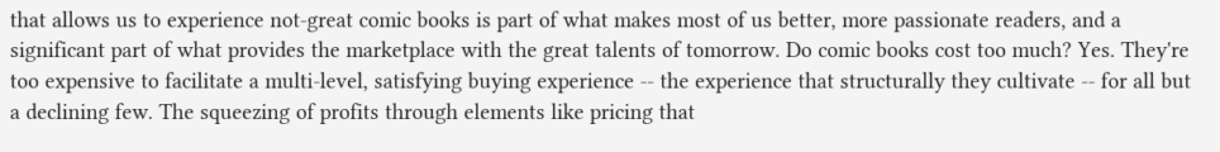that allows us to experience not-great comic books is part of what makes most of us better, more passionate readers, and a significant part of what provides the marketplace with the great talents of tomorrow. Do comic books cost too much? Yes. They're too expensive to facilitate a multi-level, satisfying buying experience -- the experience that structurally they cultivate -- for all but a declining few. The squeezing of profits through elements like pricing that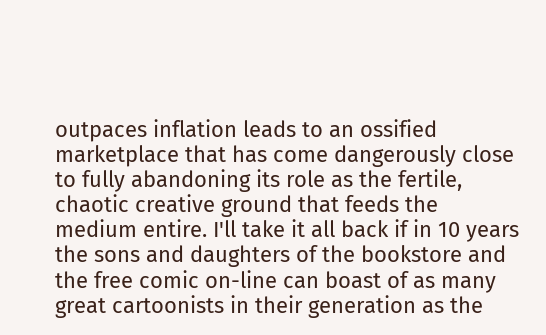outpaces inflation leads to an ossified marketplace that has come dangerously close to fully abandoning its role as the fertile, chaotic creative ground that feeds the medium entire. I'll take it all back if in 10 years the sons and daughters of the bookstore and the free comic on-line can boast of as many great cartoonists in their generation as the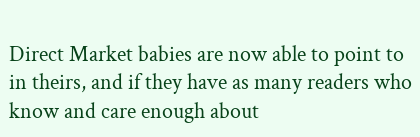Direct Market babies are now able to point to in theirs, and if they have as many readers who know and care enough about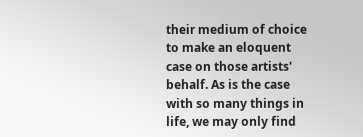their medium of choice to make an eloquent case on those artists' behalf. As is the case with so many things in life, we may only find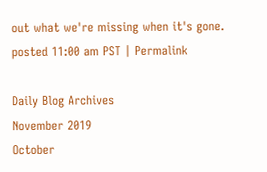out what we're missing when it's gone.
posted 11:00 am PST | Permalink

Daily Blog Archives
November 2019
October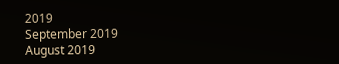2019
September 2019
August 2019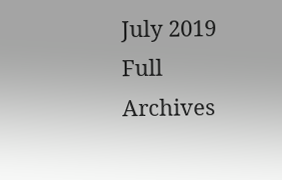July 2019
Full Archives